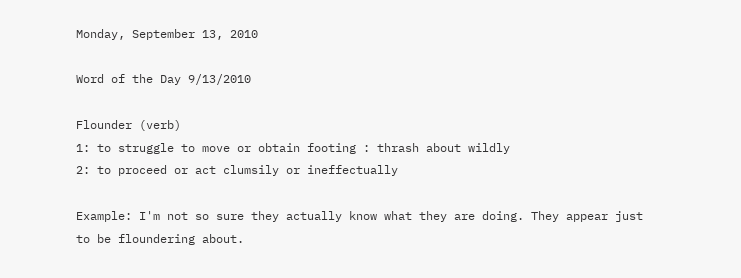Monday, September 13, 2010

Word of the Day 9/13/2010

Flounder (verb)
1: to struggle to move or obtain footing : thrash about wildly
2: to proceed or act clumsily or ineffectually

Example: I'm not so sure they actually know what they are doing. They appear just to be floundering about.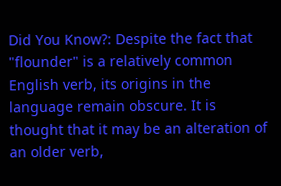Did You Know?: Despite the fact that "flounder" is a relatively common English verb, its origins in the language remain obscure. It is thought that it may be an alteration of an older verb,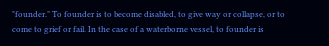"founder." To founder is to become disabled, to give way or collapse, or to come to grief or fail. In the case of a waterborne vessel, to founder is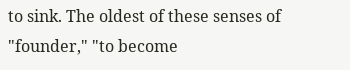to sink. The oldest of these senses of "founder," "to become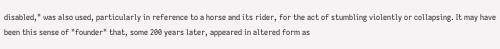disabled," was also used, particularly in reference to a horse and its rider, for the act of stumbling violently or collapsing. It may have been this sense of "founder" that, some 200 years later, appeared in altered form as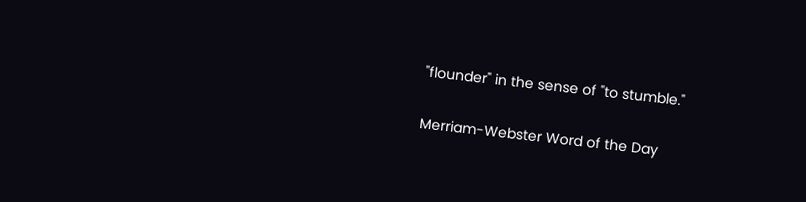"flounder" in the sense of "to stumble."

Merriam-Webster Word of the Day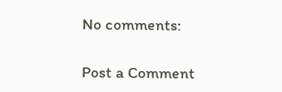No comments:

Post a Comment